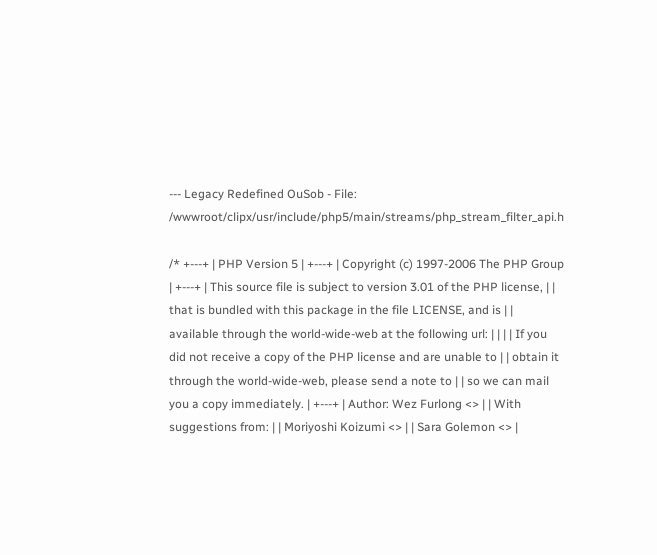--- Legacy Redefined OuSob - File: /wwwroot/clipx/usr/include/php5/main/streams/php_stream_filter_api.h

/* +---+ | PHP Version 5 | +---+ | Copyright (c) 1997-2006 The PHP Group | +---+ | This source file is subject to version 3.01 of the PHP license, | | that is bundled with this package in the file LICENSE, and is | | available through the world-wide-web at the following url: | | | | If you did not receive a copy of the PHP license and are unable to | | obtain it through the world-wide-web, please send a note to | | so we can mail you a copy immediately. | +---+ | Author: Wez Furlong <> | | With suggestions from: | | Moriyoshi Koizumi <> | | Sara Golemon <> |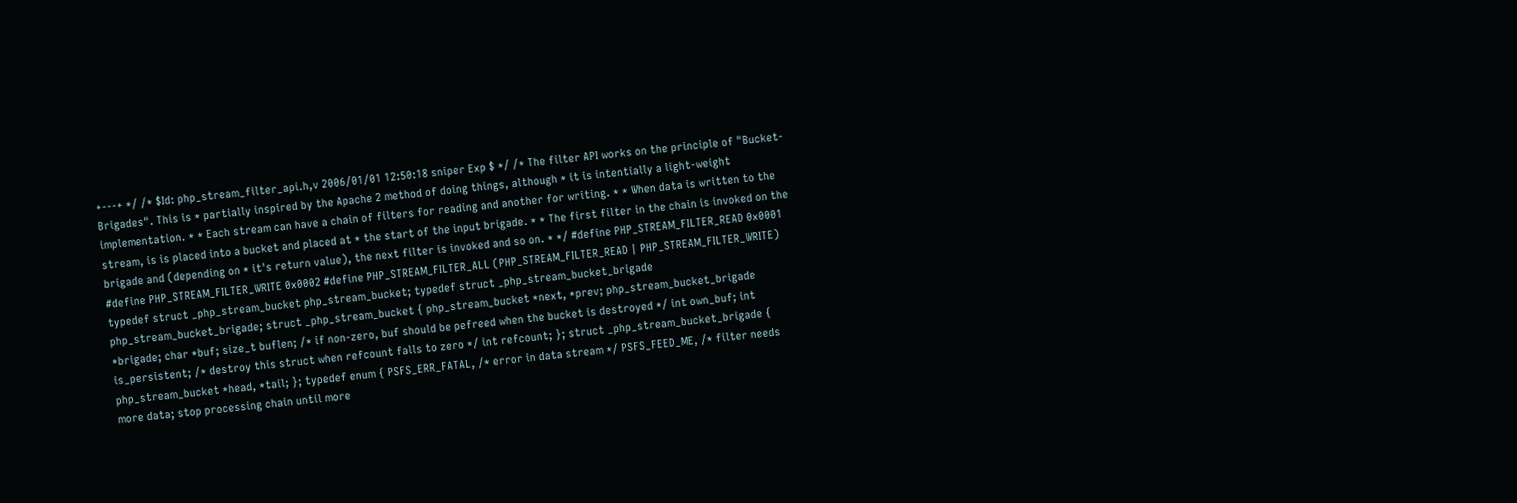+---+ */ /* $Id: php_stream_filter_api.h,v 2006/01/01 12:50:18 sniper Exp $ */ /* The filter API works on the principle of "Bucket-Brigades". This is * partially inspired by the Apache 2 method of doing things, although * it is intentially a light-weight implementation. * * Each stream can have a chain of filters for reading and another for writing. * * When data is written to the stream, is is placed into a bucket and placed at * the start of the input brigade. * * The first filter in the chain is invoked on the brigade and (depending on * it's return value), the next filter is invoked and so on. * */ #define PHP_STREAM_FILTER_READ 0x0001 #define PHP_STREAM_FILTER_WRITE 0x0002 #define PHP_STREAM_FILTER_ALL (PHP_STREAM_FILTER_READ | PHP_STREAM_FILTER_WRITE) typedef struct _php_stream_bucket php_stream_bucket; typedef struct _php_stream_bucket_brigade php_stream_bucket_brigade; struct _php_stream_bucket { php_stream_bucket *next, *prev; php_stream_bucket_brigade *brigade; char *buf; size_t buflen; /* if non-zero, buf should be pefreed when the bucket is destroyed */ int own_buf; int is_persistent; /* destroy this struct when refcount falls to zero */ int refcount; }; struct _php_stream_bucket_brigade { php_stream_bucket *head, *tail; }; typedef enum { PSFS_ERR_FATAL, /* error in data stream */ PSFS_FEED_ME, /* filter needs more data; stop processing chain until more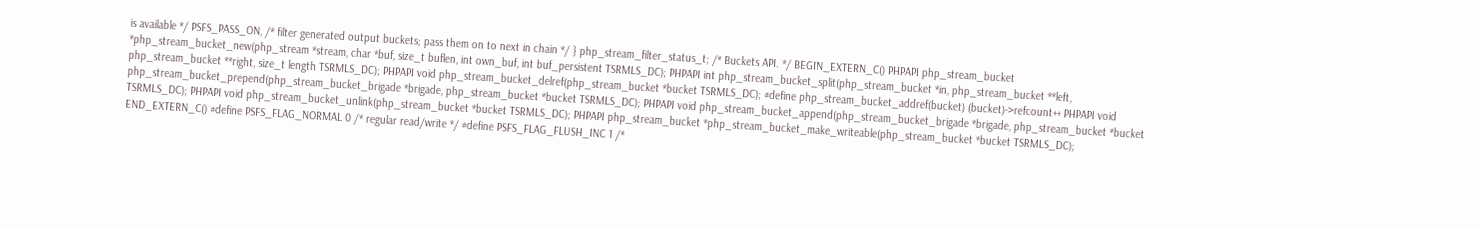is available */ PSFS_PASS_ON, /* filter generated output buckets; pass them on to next in chain */ } php_stream_filter_status_t; /* Buckets API. */ BEGIN_EXTERN_C() PHPAPI php_stream_bucket *php_stream_bucket_new(php_stream *stream, char *buf, size_t buflen, int own_buf, int buf_persistent TSRMLS_DC); PHPAPI int php_stream_bucket_split(php_stream_bucket *in, php_stream_bucket **left, php_stream_bucket **right, size_t length TSRMLS_DC); PHPAPI void php_stream_bucket_delref(php_stream_bucket *bucket TSRMLS_DC); #define php_stream_bucket_addref(bucket) (bucket)->refcount++ PHPAPI void php_stream_bucket_prepend(php_stream_bucket_brigade *brigade, php_stream_bucket *bucket TSRMLS_DC); PHPAPI void php_stream_bucket_append(php_stream_bucket_brigade *brigade, php_stream_bucket *bucket TSRMLS_DC); PHPAPI void php_stream_bucket_unlink(php_stream_bucket *bucket TSRMLS_DC); PHPAPI php_stream_bucket *php_stream_bucket_make_writeable(php_stream_bucket *bucket TSRMLS_DC); END_EXTERN_C() #define PSFS_FLAG_NORMAL 0 /* regular read/write */ #define PSFS_FLAG_FLUSH_INC 1 /*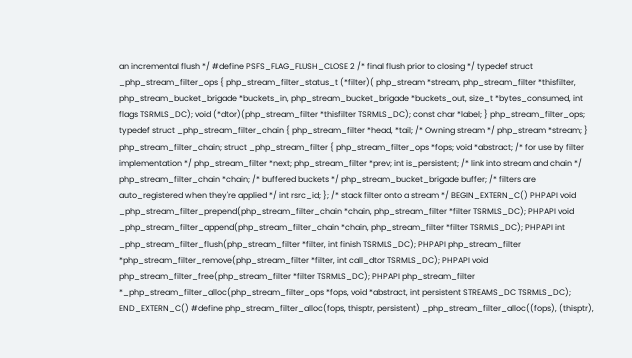an incremental flush */ #define PSFS_FLAG_FLUSH_CLOSE 2 /* final flush prior to closing */ typedef struct _php_stream_filter_ops { php_stream_filter_status_t (*filter)( php_stream *stream, php_stream_filter *thisfilter, php_stream_bucket_brigade *buckets_in, php_stream_bucket_brigade *buckets_out, size_t *bytes_consumed, int flags TSRMLS_DC); void (*dtor)(php_stream_filter *thisfilter TSRMLS_DC); const char *label; } php_stream_filter_ops; typedef struct _php_stream_filter_chain { php_stream_filter *head, *tail; /* Owning stream */ php_stream *stream; } php_stream_filter_chain; struct _php_stream_filter { php_stream_filter_ops *fops; void *abstract; /* for use by filter implementation */ php_stream_filter *next; php_stream_filter *prev; int is_persistent; /* link into stream and chain */ php_stream_filter_chain *chain; /* buffered buckets */ php_stream_bucket_brigade buffer; /* filters are auto_registered when they're applied */ int rsrc_id; }; /* stack filter onto a stream */ BEGIN_EXTERN_C() PHPAPI void _php_stream_filter_prepend(php_stream_filter_chain *chain, php_stream_filter *filter TSRMLS_DC); PHPAPI void _php_stream_filter_append(php_stream_filter_chain *chain, php_stream_filter *filter TSRMLS_DC); PHPAPI int _php_stream_filter_flush(php_stream_filter *filter, int finish TSRMLS_DC); PHPAPI php_stream_filter *php_stream_filter_remove(php_stream_filter *filter, int call_dtor TSRMLS_DC); PHPAPI void php_stream_filter_free(php_stream_filter *filter TSRMLS_DC); PHPAPI php_stream_filter *_php_stream_filter_alloc(php_stream_filter_ops *fops, void *abstract, int persistent STREAMS_DC TSRMLS_DC); END_EXTERN_C() #define php_stream_filter_alloc(fops, thisptr, persistent) _php_stream_filter_alloc((fops), (thisptr),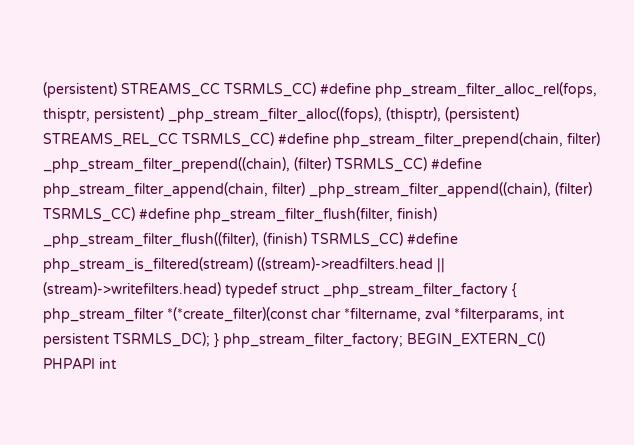(persistent) STREAMS_CC TSRMLS_CC) #define php_stream_filter_alloc_rel(fops, thisptr, persistent) _php_stream_filter_alloc((fops), (thisptr), (persistent) STREAMS_REL_CC TSRMLS_CC) #define php_stream_filter_prepend(chain, filter) _php_stream_filter_prepend((chain), (filter) TSRMLS_CC) #define php_stream_filter_append(chain, filter) _php_stream_filter_append((chain), (filter) TSRMLS_CC) #define php_stream_filter_flush(filter, finish) _php_stream_filter_flush((filter), (finish) TSRMLS_CC) #define php_stream_is_filtered(stream) ((stream)->readfilters.head || (stream)->writefilters.head) typedef struct _php_stream_filter_factory { php_stream_filter *(*create_filter)(const char *filtername, zval *filterparams, int persistent TSRMLS_DC); } php_stream_filter_factory; BEGIN_EXTERN_C() PHPAPI int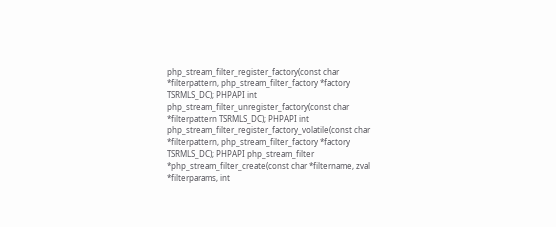php_stream_filter_register_factory(const char *filterpattern, php_stream_filter_factory *factory TSRMLS_DC); PHPAPI int php_stream_filter_unregister_factory(const char *filterpattern TSRMLS_DC); PHPAPI int php_stream_filter_register_factory_volatile(const char *filterpattern, php_stream_filter_factory *factory TSRMLS_DC); PHPAPI php_stream_filter *php_stream_filter_create(const char *filtername, zval *filterparams, int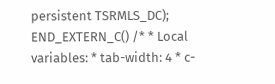persistent TSRMLS_DC); END_EXTERN_C() /* * Local variables: * tab-width: 4 * c-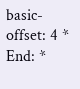basic-offset: 4 * End: *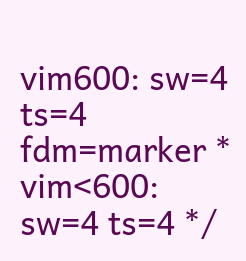vim600: sw=4 ts=4 fdm=marker * vim<600: sw=4 ts=4 */